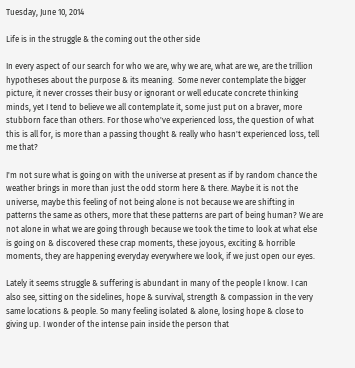Tuesday, June 10, 2014

Life is in the struggle & the coming out the other side

In every aspect of our search for who we are, why we are, what are we, are the trillion hypotheses about the purpose & its meaning.  Some never contemplate the bigger picture, it never crosses their busy or ignorant or well educate concrete thinking minds, yet I tend to believe we all contemplate it, some just put on a braver, more stubborn face than others. For those who've experienced loss, the question of what this is all for, is more than a passing thought & really who hasn't experienced loss, tell me that?

I'm not sure what is going on with the universe at present as if by random chance the weather brings in more than just the odd storm here & there. Maybe it is not the universe, maybe this feeling of not being alone is not because we are shifting in patterns the same as others, more that these patterns are part of being human? We are not alone in what we are going through because we took the time to look at what else is going on & discovered these crap moments, these joyous, exciting & horrible moments, they are happening everyday everywhere we look, if we just open our eyes.

Lately it seems struggle & suffering is abundant in many of the people I know. I can also see, sitting on the sidelines, hope & survival, strength & compassion in the very same locations & people. So many feeling isolated & alone, losing hope & close to giving up. I wonder of the intense pain inside the person that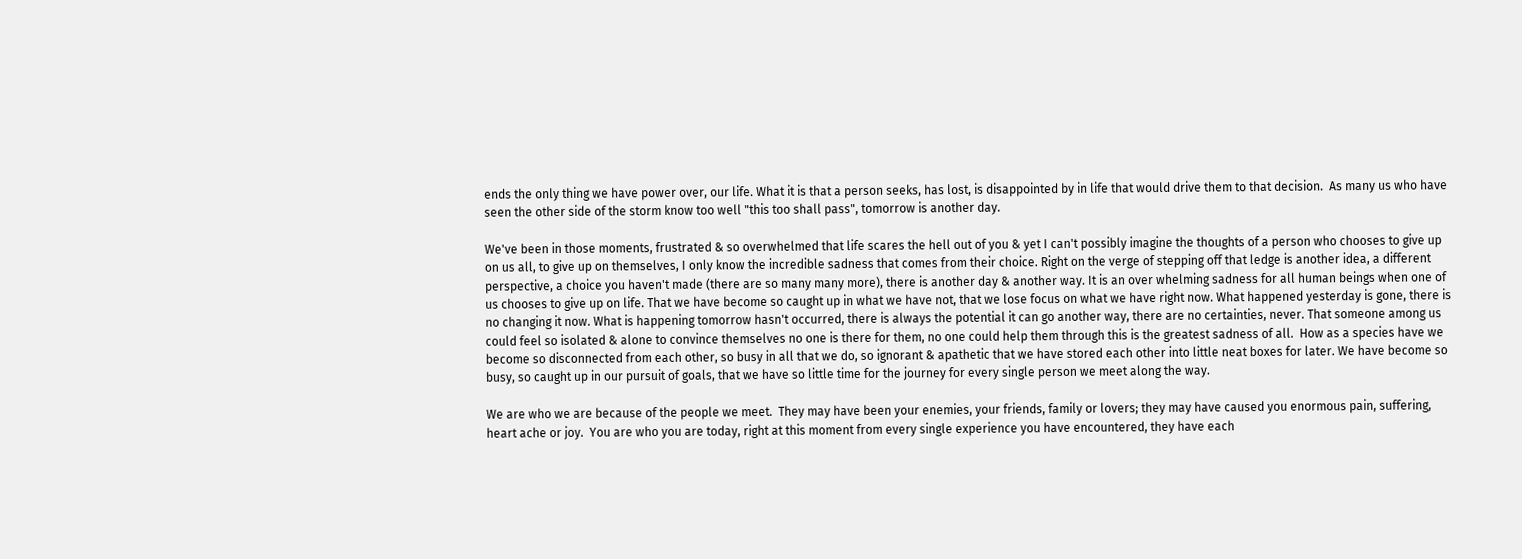ends the only thing we have power over, our life. What it is that a person seeks, has lost, is disappointed by in life that would drive them to that decision.  As many us who have seen the other side of the storm know too well "this too shall pass", tomorrow is another day.

We've been in those moments, frustrated & so overwhelmed that life scares the hell out of you & yet I can't possibly imagine the thoughts of a person who chooses to give up on us all, to give up on themselves, I only know the incredible sadness that comes from their choice. Right on the verge of stepping off that ledge is another idea, a different perspective, a choice you haven't made (there are so many many more), there is another day & another way. It is an over whelming sadness for all human beings when one of us chooses to give up on life. That we have become so caught up in what we have not, that we lose focus on what we have right now. What happened yesterday is gone, there is no changing it now. What is happening tomorrow hasn't occurred, there is always the potential it can go another way, there are no certainties, never. That someone among us could feel so isolated & alone to convince themselves no one is there for them, no one could help them through this is the greatest sadness of all.  How as a species have we become so disconnected from each other, so busy in all that we do, so ignorant & apathetic that we have stored each other into little neat boxes for later. We have become so busy, so caught up in our pursuit of goals, that we have so little time for the journey for every single person we meet along the way.

We are who we are because of the people we meet.  They may have been your enemies, your friends, family or lovers; they may have caused you enormous pain, suffering, heart ache or joy.  You are who you are today, right at this moment from every single experience you have encountered, they have each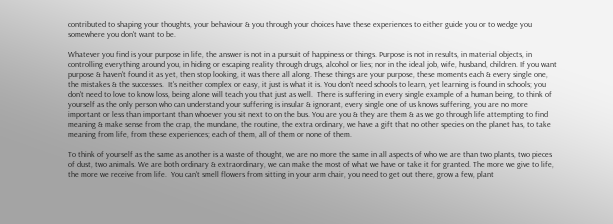contributed to shaping your thoughts, your behaviour & you through your choices have these experiences to either guide you or to wedge you somewhere you don't want to be.

Whatever you find is your purpose in life, the answer is not in a pursuit of happiness or things. Purpose is not in results, in material objects, in controlling everything around you, in hiding or escaping reality through drugs, alcohol or lies; nor in the ideal job, wife, husband, children. If you want purpose & haven't found it as yet, then stop looking, it was there all along. These things are your purpose, these moments each & every single one, the mistakes & the successes.  It's neither complex or easy, it just is what it is. You don't need schools to learn, yet learning is found in schools; you don't need to love to know loss, being alone will teach you that just as well.  There is suffering in every single example of a human being, to think of yourself as the only person who can understand your suffering is insular & ignorant, every single one of us knows suffering, you are no more important or less than important than whoever you sit next to on the bus. You are you & they are them & as we go through life attempting to find meaning & make sense from the crap, the mundane, the routine, the extra ordinary, we have a gift that no other species on the planet has, to take meaning from life, from these experiences; each of them, all of them or none of them.

To think of yourself as the same as another is a waste of thought, we are no more the same in all aspects of who we are than two plants, two pieces of dust, two animals. We are both ordinary & extraordinary, we can make the most of what we have or take it for granted. The more we give to life, the more we receive from life.  You can't smell flowers from sitting in your arm chair, you need to get out there, grow a few, plant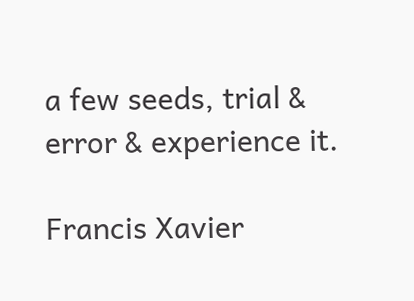a few seeds, trial & error & experience it.

Francis Xavier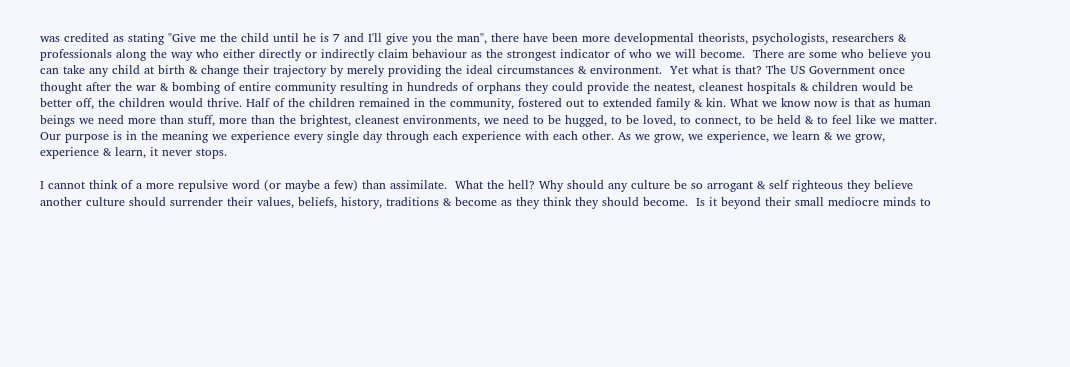was credited as stating "Give me the child until he is 7 and I'll give you the man", there have been more developmental theorists, psychologists, researchers & professionals along the way who either directly or indirectly claim behaviour as the strongest indicator of who we will become.  There are some who believe you can take any child at birth & change their trajectory by merely providing the ideal circumstances & environment.  Yet what is that? The US Government once thought after the war & bombing of entire community resulting in hundreds of orphans they could provide the neatest, cleanest hospitals & children would be better off, the children would thrive. Half of the children remained in the community, fostered out to extended family & kin. What we know now is that as human beings we need more than stuff, more than the brightest, cleanest environments, we need to be hugged, to be loved, to connect, to be held & to feel like we matter.  Our purpose is in the meaning we experience every single day through each experience with each other. As we grow, we experience, we learn & we grow, experience & learn, it never stops.

I cannot think of a more repulsive word (or maybe a few) than assimilate.  What the hell? Why should any culture be so arrogant & self righteous they believe another culture should surrender their values, beliefs, history, traditions & become as they think they should become.  Is it beyond their small mediocre minds to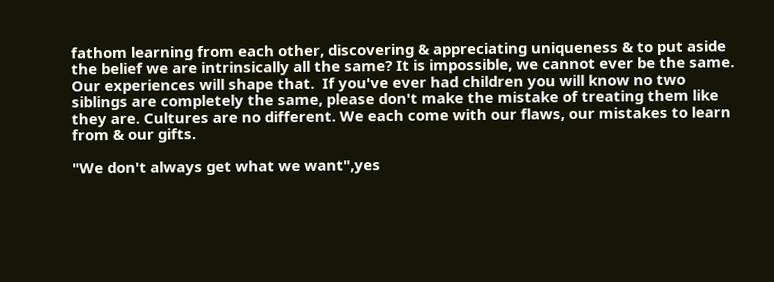fathom learning from each other, discovering & appreciating uniqueness & to put aside the belief we are intrinsically all the same? It is impossible, we cannot ever be the same.  Our experiences will shape that.  If you've ever had children you will know no two siblings are completely the same, please don't make the mistake of treating them like they are. Cultures are no different. We each come with our flaws, our mistakes to learn from & our gifts.

"We don't always get what we want",yes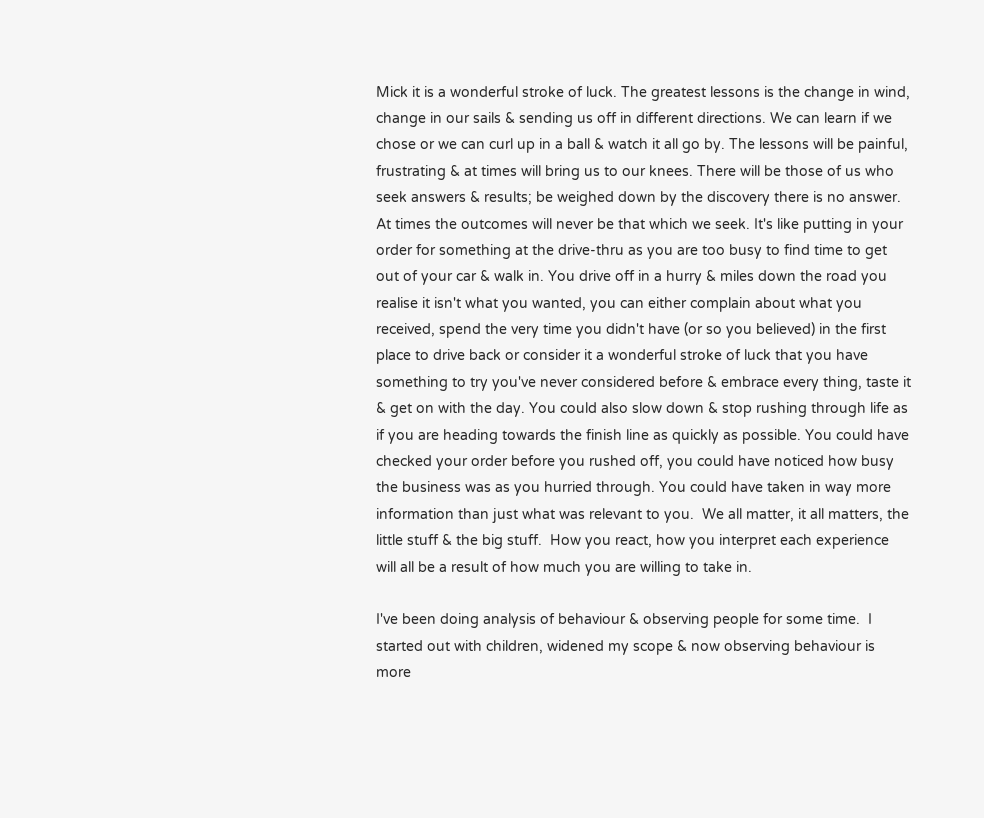Mick it is a wonderful stroke of luck. The greatest lessons is the change in wind, change in our sails & sending us off in different directions. We can learn if we chose or we can curl up in a ball & watch it all go by. The lessons will be painful, frustrating & at times will bring us to our knees. There will be those of us who seek answers & results; be weighed down by the discovery there is no answer.  At times the outcomes will never be that which we seek. It's like putting in your order for something at the drive-thru as you are too busy to find time to get out of your car & walk in. You drive off in a hurry & miles down the road you realise it isn't what you wanted, you can either complain about what you received, spend the very time you didn't have (or so you believed) in the first place to drive back or consider it a wonderful stroke of luck that you have something to try you've never considered before & embrace every thing, taste it & get on with the day. You could also slow down & stop rushing through life as if you are heading towards the finish line as quickly as possible. You could have checked your order before you rushed off, you could have noticed how busy the business was as you hurried through. You could have taken in way more information than just what was relevant to you.  We all matter, it all matters, the little stuff & the big stuff.  How you react, how you interpret each experience will all be a result of how much you are willing to take in.

I've been doing analysis of behaviour & observing people for some time.  I started out with children, widened my scope & now observing behaviour is more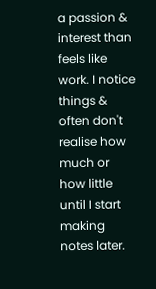a passion & interest than feels like work. I notice things & often don't realise how much or how little until I start making notes later.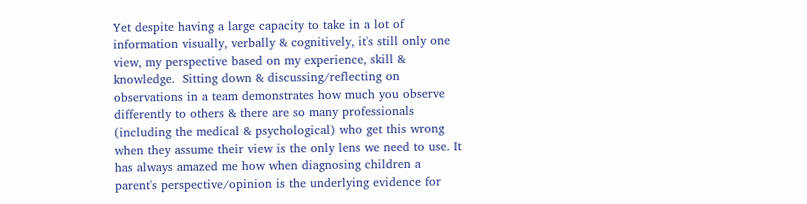Yet despite having a large capacity to take in a lot of information visually, verbally & cognitively, it's still only one view, my perspective based on my experience, skill & knowledge.  Sitting down & discussing/reflecting on observations in a team demonstrates how much you observe differently to others & there are so many professionals (including the medical & psychological) who get this wrong when they assume their view is the only lens we need to use. It has always amazed me how when diagnosing children a parent's perspective/opinion is the underlying evidence for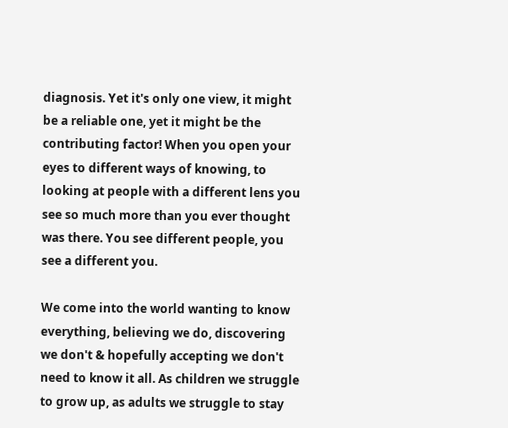diagnosis. Yet it's only one view, it might be a reliable one, yet it might be the contributing factor! When you open your eyes to different ways of knowing, to looking at people with a different lens you see so much more than you ever thought was there. You see different people, you see a different you.

We come into the world wanting to know everything, believing we do, discovering we don't & hopefully accepting we don't need to know it all. As children we struggle to grow up, as adults we struggle to stay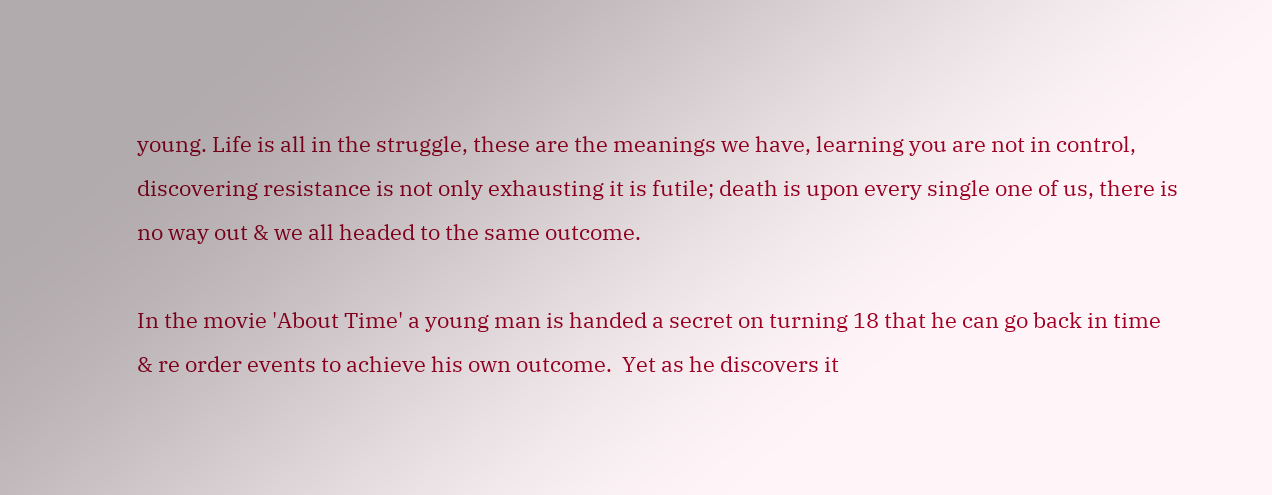young. Life is all in the struggle, these are the meanings we have, learning you are not in control, discovering resistance is not only exhausting it is futile; death is upon every single one of us, there is no way out & we all headed to the same outcome.

In the movie 'About Time' a young man is handed a secret on turning 18 that he can go back in time & re order events to achieve his own outcome.  Yet as he discovers it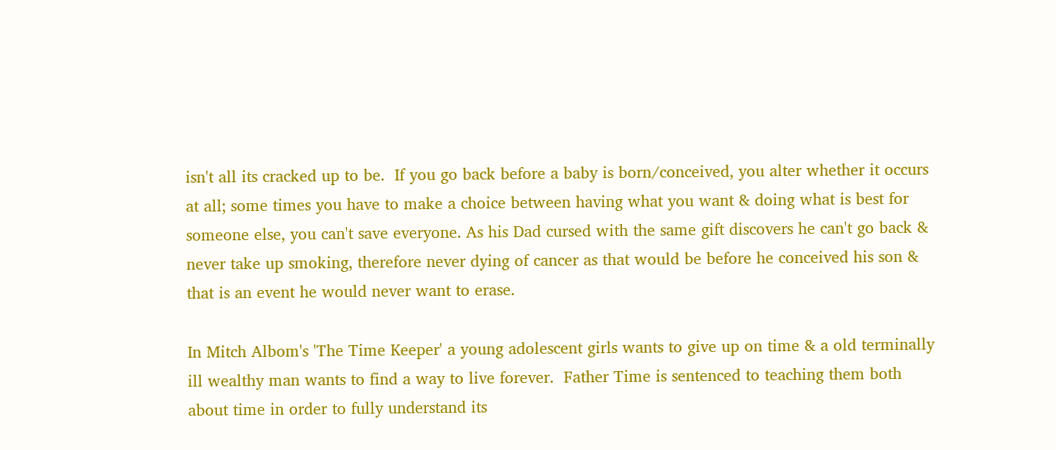isn't all its cracked up to be.  If you go back before a baby is born/conceived, you alter whether it occurs at all; some times you have to make a choice between having what you want & doing what is best for someone else, you can't save everyone. As his Dad cursed with the same gift discovers he can't go back & never take up smoking, therefore never dying of cancer as that would be before he conceived his son & that is an event he would never want to erase.

In Mitch Albom's 'The Time Keeper' a young adolescent girls wants to give up on time & a old terminally ill wealthy man wants to find a way to live forever.  Father Time is sentenced to teaching them both about time in order to fully understand its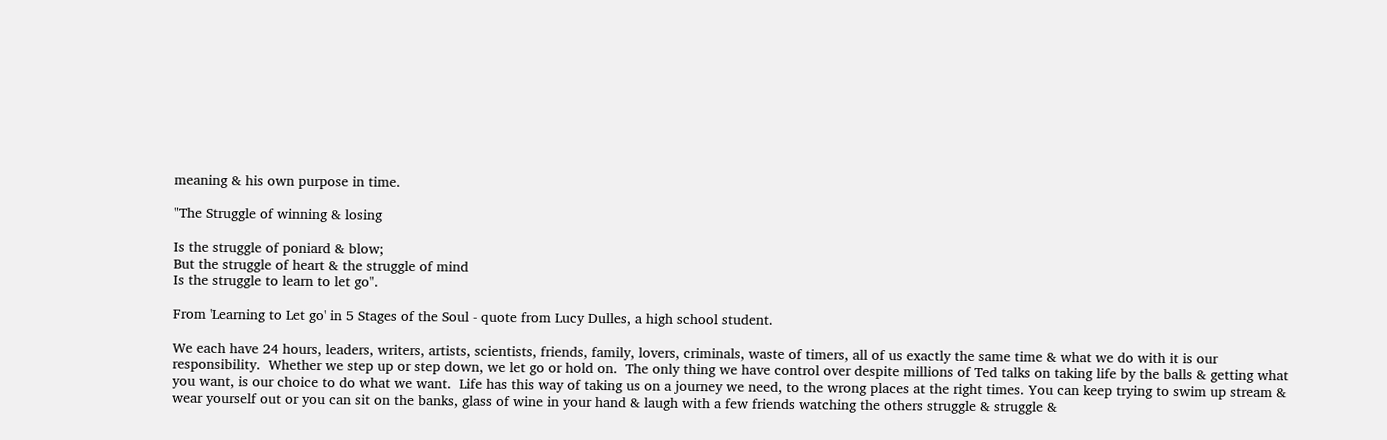meaning & his own purpose in time.

"The Struggle of winning & losing

Is the struggle of poniard & blow;
But the struggle of heart & the struggle of mind
Is the struggle to learn to let go".

From 'Learning to Let go' in 5 Stages of the Soul - quote from Lucy Dulles, a high school student.

We each have 24 hours, leaders, writers, artists, scientists, friends, family, lovers, criminals, waste of timers, all of us exactly the same time & what we do with it is our responsibility.  Whether we step up or step down, we let go or hold on.  The only thing we have control over despite millions of Ted talks on taking life by the balls & getting what you want, is our choice to do what we want.  Life has this way of taking us on a journey we need, to the wrong places at the right times. You can keep trying to swim up stream & wear yourself out or you can sit on the banks, glass of wine in your hand & laugh with a few friends watching the others struggle & struggle &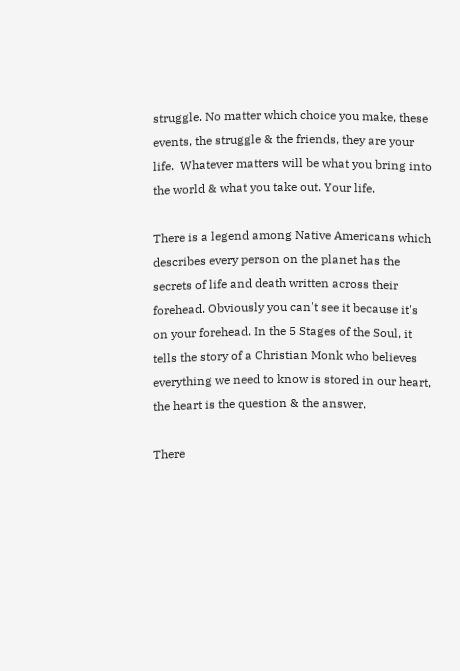struggle. No matter which choice you make, these events, the struggle & the friends, they are your life.  Whatever matters will be what you bring into the world & what you take out. Your life.

There is a legend among Native Americans which describes every person on the planet has the secrets of life and death written across their forehead. Obviously you can't see it because it's on your forehead. In the 5 Stages of the Soul, it tells the story of a Christian Monk who believes everything we need to know is stored in our heart, the heart is the question & the answer.

There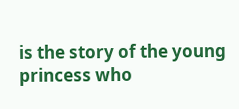is the story of the young princess who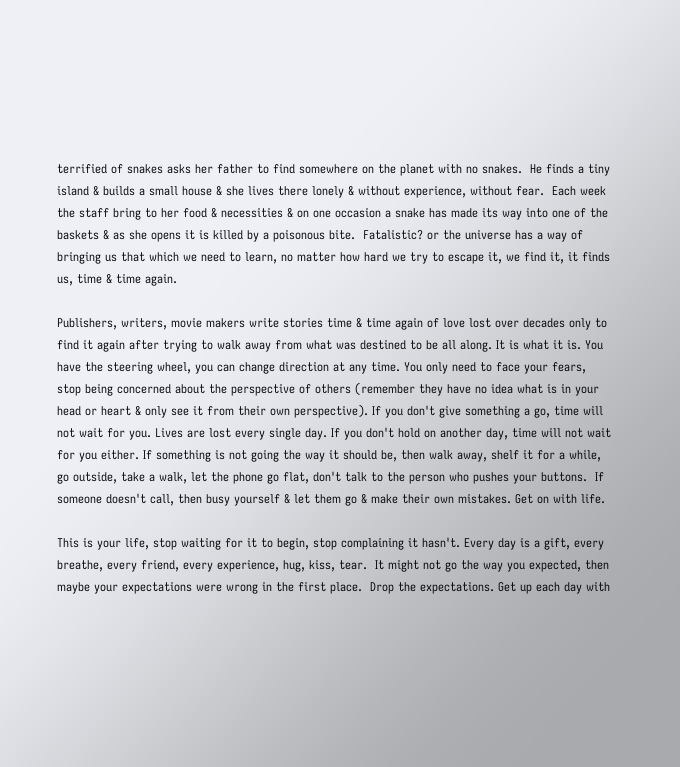terrified of snakes asks her father to find somewhere on the planet with no snakes.  He finds a tiny island & builds a small house & she lives there lonely & without experience, without fear.  Each week the staff bring to her food & necessities & on one occasion a snake has made its way into one of the baskets & as she opens it is killed by a poisonous bite.  Fatalistic? or the universe has a way of bringing us that which we need to learn, no matter how hard we try to escape it, we find it, it finds us, time & time again.

Publishers, writers, movie makers write stories time & time again of love lost over decades only to find it again after trying to walk away from what was destined to be all along. It is what it is. You have the steering wheel, you can change direction at any time. You only need to face your fears, stop being concerned about the perspective of others (remember they have no idea what is in your head or heart & only see it from their own perspective). If you don't give something a go, time will not wait for you. Lives are lost every single day. If you don't hold on another day, time will not wait for you either. If something is not going the way it should be, then walk away, shelf it for a while, go outside, take a walk, let the phone go flat, don't talk to the person who pushes your buttons.  If someone doesn't call, then busy yourself & let them go & make their own mistakes. Get on with life.

This is your life, stop waiting for it to begin, stop complaining it hasn't. Every day is a gift, every breathe, every friend, every experience, hug, kiss, tear.  It might not go the way you expected, then maybe your expectations were wrong in the first place.  Drop the expectations. Get up each day with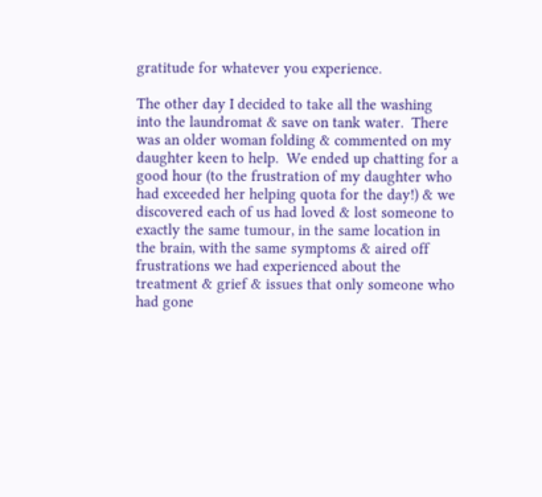gratitude for whatever you experience.

The other day I decided to take all the washing into the laundromat & save on tank water.  There was an older woman folding & commented on my daughter keen to help.  We ended up chatting for a good hour (to the frustration of my daughter who had exceeded her helping quota for the day!) & we discovered each of us had loved & lost someone to exactly the same tumour, in the same location in the brain, with the same symptoms & aired off frustrations we had experienced about the treatment & grief & issues that only someone who had gone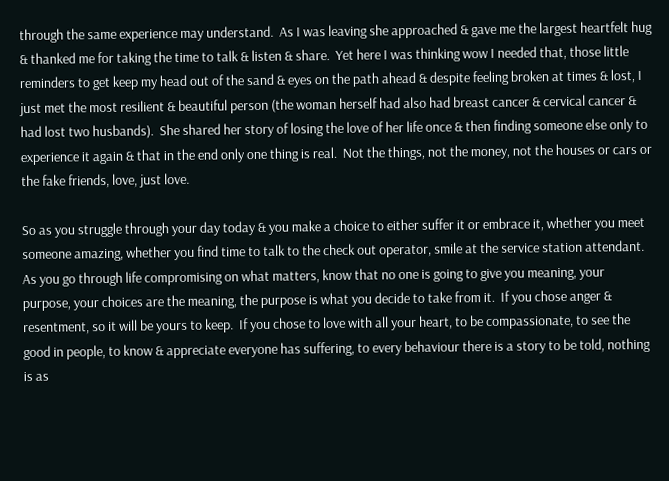through the same experience may understand.  As I was leaving she approached & gave me the largest heartfelt hug & thanked me for taking the time to talk & listen & share.  Yet here I was thinking wow I needed that, those little reminders to get keep my head out of the sand & eyes on the path ahead & despite feeling broken at times & lost, I just met the most resilient & beautiful person (the woman herself had also had breast cancer & cervical cancer & had lost two husbands).  She shared her story of losing the love of her life once & then finding someone else only to experience it again & that in the end only one thing is real.  Not the things, not the money, not the houses or cars or the fake friends, love, just love.

So as you struggle through your day today & you make a choice to either suffer it or embrace it, whether you meet someone amazing, whether you find time to talk to the check out operator, smile at the service station attendant. As you go through life compromising on what matters, know that no one is going to give you meaning, your purpose, your choices are the meaning, the purpose is what you decide to take from it.  If you chose anger & resentment, so it will be yours to keep.  If you chose to love with all your heart, to be compassionate, to see the good in people, to know & appreciate everyone has suffering, to every behaviour there is a story to be told, nothing is as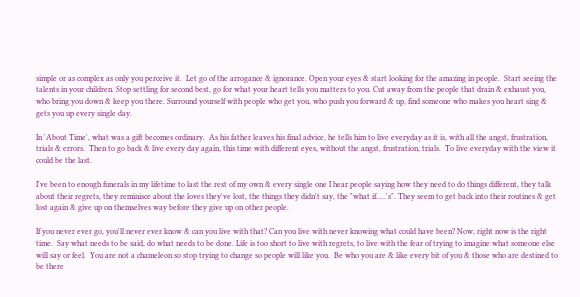simple or as complex as only you perceive it.  Let go of the arrogance & ignorance. Open your eyes & start looking for the amazing in people.  Start seeing the talents in your children. Stop settling for second best, go for what your heart tells you matters to you. Cut away from the people that drain & exhaust you, who bring you down & keep you there. Surround yourself with people who get you, who push you forward & up, find someone who makes you heart sing & gets you up every single day.

In 'About Time', what was a gift becomes ordinary.  As his father leaves his final advice, he tells him to live everyday as it is, with all the angst, frustration, trials & errors.  Then to go back & live every day again, this time with different eyes, without the angst, frustration, trials.  To live everyday with the view it could be the last.

I've been to enough funerals in my lifetime to last the rest of my own & every single one I hear people saying how they need to do things different, they talk about their regrets, they reminisce about the loves they've lost, the things they didn't say, the "what if.....'s". They seem to get back into their routines & get lost again & give up on themselves way before they give up on other people.

If you never ever go, you'll never ever know & can you live with that? Can you live with never knowing what could have been? Now, right now is the right time.  Say what needs to be said, do what needs to be done. Life is too short to live with regrets, to live with the fear of trying to imagine what someone else will say or feel.  You are not a chameleon so stop trying to change so people will like you.  Be who you are & like every bit of you & those who are destined to be there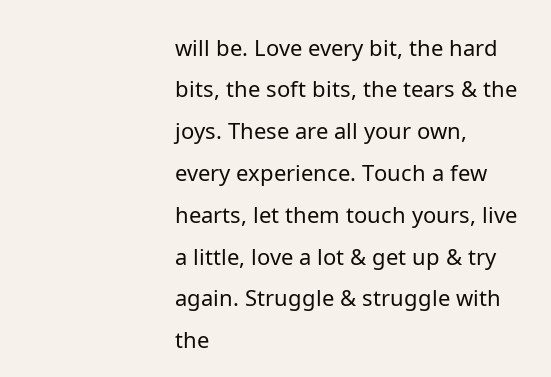will be. Love every bit, the hard bits, the soft bits, the tears & the joys. These are all your own, every experience. Touch a few hearts, let them touch yours, live a little, love a lot & get up & try again. Struggle & struggle with the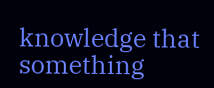knowledge that something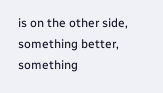is on the other side, something better, something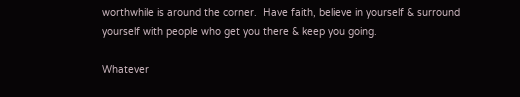worthwhile is around the corner.  Have faith, believe in yourself & surround yourself with people who get you there & keep you going.

Whatever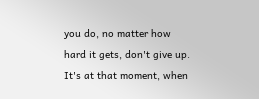you do, no matter how hard it gets, don't give up. It's at that moment, when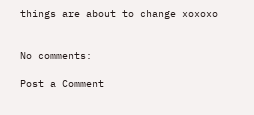things are about to change xoxoxo


No comments:

Post a Comment